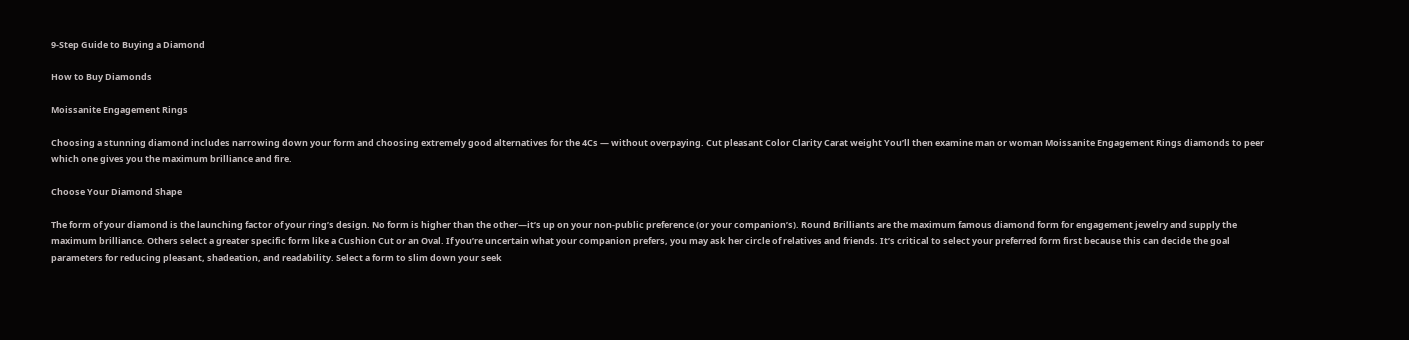9-Step Guide to Buying a Diamond

How to Buy Diamonds

Moissanite Engagement Rings

Choosing a stunning diamond includes narrowing down your form and choosing extremely good alternatives for the 4Cs — without overpaying. Cut pleasant Color Clarity Carat weight You’ll then examine man or woman Moissanite Engagement Rings diamonds to peer which one gives you the maximum brilliance and fire.

Choose Your Diamond Shape

The form of your diamond is the launching factor of your ring’s design. No form is higher than the other—it’s up on your non-public preference (or your companion’s). Round Brilliants are the maximum famous diamond form for engagement jewelry and supply the maximum brilliance. Others select a greater specific form like a Cushion Cut or an Oval. If you’re uncertain what your companion prefers, you may ask her circle of relatives and friends. It’s critical to select your preferred form first because this can decide the goal parameters for reducing pleasant, shadeation, and readability. Select a form to slim down your seek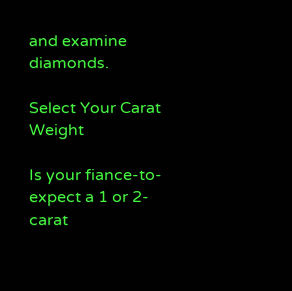and examine diamonds.

Select Your Carat Weight

Is your fiance-to-expect a 1 or 2-carat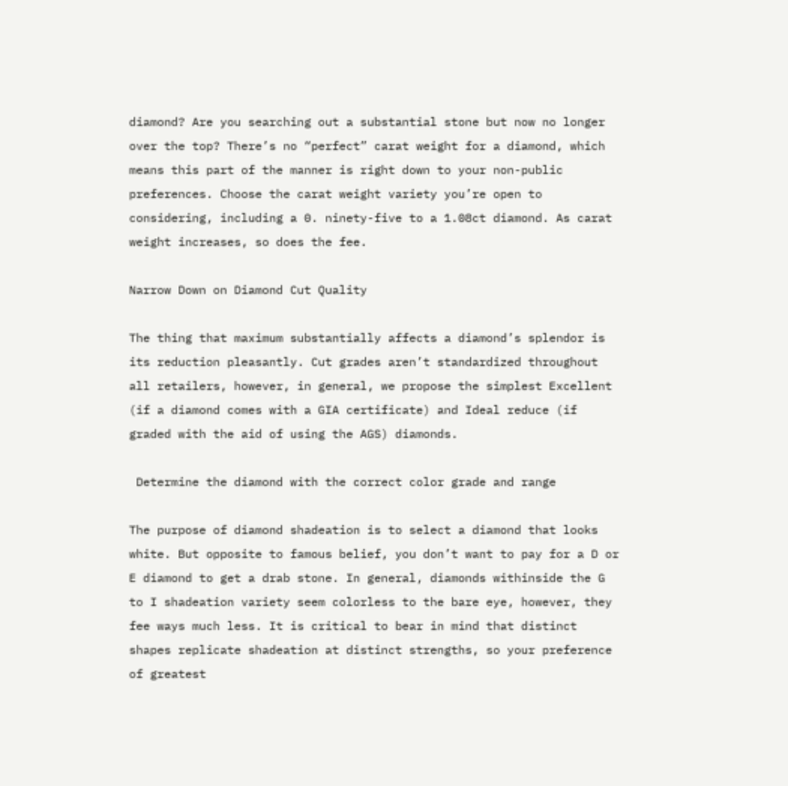diamond? Are you searching out a substantial stone but now no longer over the top? There’s no “perfect” carat weight for a diamond, which means this part of the manner is right down to your non-public preferences. Choose the carat weight variety you’re open to considering, including a 0. ninety-five to a 1.08ct diamond. As carat weight increases, so does the fee.

Narrow Down on Diamond Cut Quality

The thing that maximum substantially affects a diamond’s splendor is its reduction pleasantly. Cut grades aren’t standardized throughout all retailers, however, in general, we propose the simplest Excellent (if a diamond comes with a GIA certificate) and Ideal reduce (if graded with the aid of using the AGS) diamonds.

 Determine the diamond with the correct color grade and range

The purpose of diamond shadeation is to select a diamond that looks white. But opposite to famous belief, you don’t want to pay for a D or E diamond to get a drab stone. In general, diamonds withinside the G to I shadeation variety seem colorless to the bare eye, however, they fee ways much less. It is critical to bear in mind that distinct shapes replicate shadeation at distinct strengths, so your preference of greatest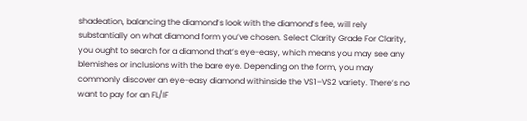shadeation, balancing the diamond’s look with the diamond’s fee, will rely substantially on what diamond form you’ve chosen. Select Clarity Grade For Clarity, you ought to search for a diamond that’s eye-easy, which means you may see any blemishes or inclusions with the bare eye. Depending on the form, you may commonly discover an eye-easy diamond withinside the VS1–VS2 variety. There’s no want to pay for an FL/IF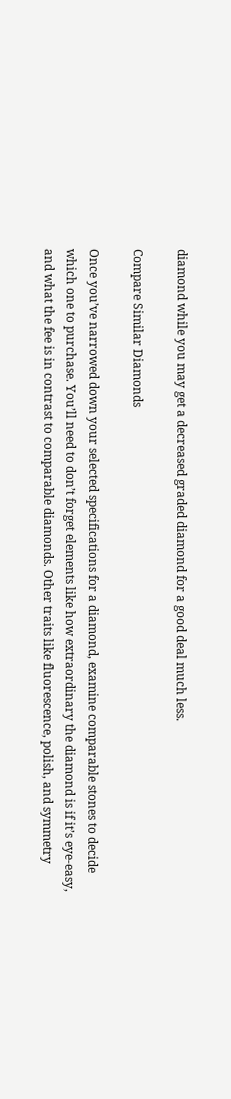diamond while you may get a decreased graded diamond for a good deal much less.

Compare Similar Diamonds

Once you’ve narrowed down your selected specifications for a diamond, examine comparable stones to decide which one to purchase. You’ll need to don’t forget elements like how extraordinary the diamond is if it’s eye-easy, and what the fee is in contrast to comparable diamonds. Other traits like fluorescence, polish, and symmetry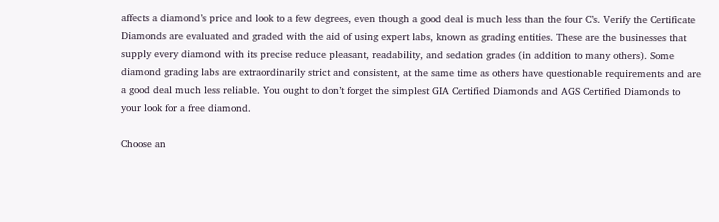affects a diamond’s price and look to a few degrees, even though a good deal is much less than the four C’s. Verify the Certificate Diamonds are evaluated and graded with the aid of using expert labs, known as grading entities. These are the businesses that supply every diamond with its precise reduce pleasant, readability, and sedation grades (in addition to many others). Some diamond grading labs are extraordinarily strict and consistent, at the same time as others have questionable requirements and are a good deal much less reliable. You ought to don’t forget the simplest GIA Certified Diamonds and AGS Certified Diamonds to your look for a free diamond.

Choose an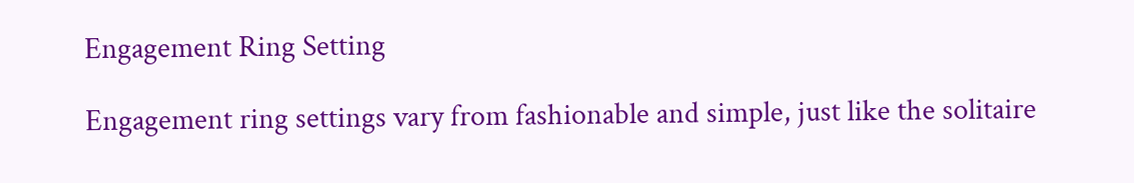Engagement Ring Setting

Engagement ring settings vary from fashionable and simple, just like the solitaire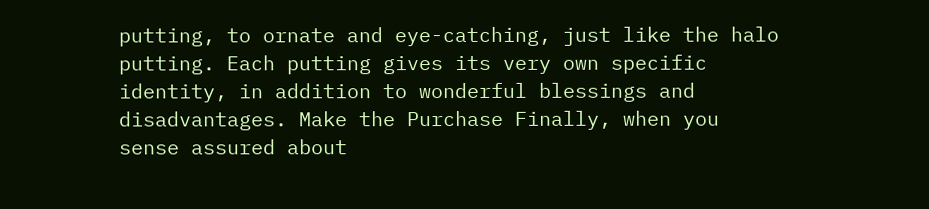putting, to ornate and eye-catching, just like the halo putting. Each putting gives its very own specific identity, in addition to wonderful blessings and disadvantages. Make the Purchase Finally, when you sense assured about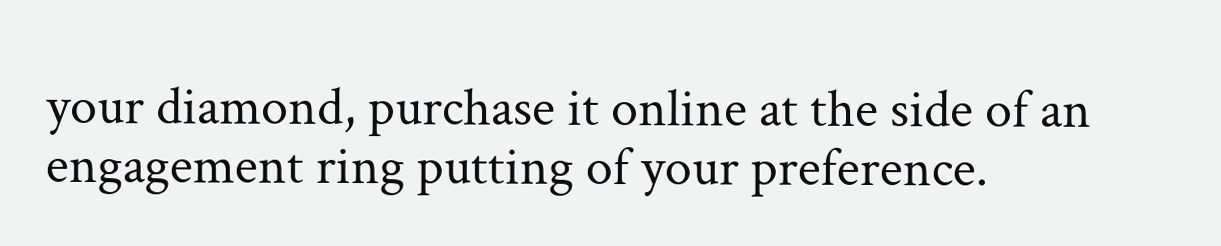your diamond, purchase it online at the side of an engagement ring putting of your preference.